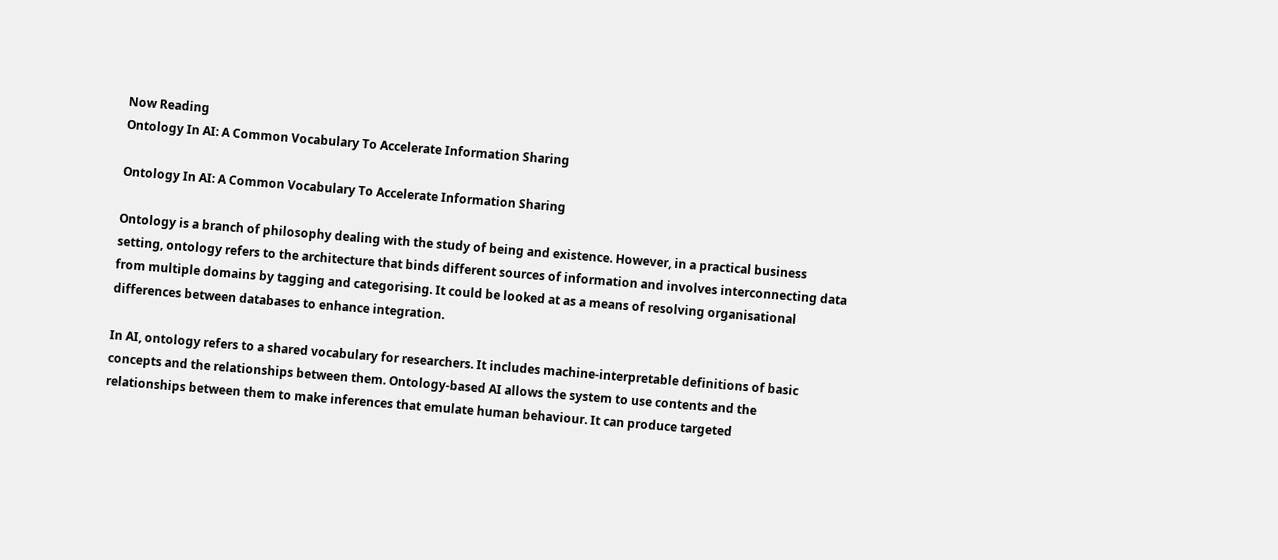Now Reading
Ontology In AI: A Common Vocabulary To Accelerate Information Sharing

Ontology In AI: A Common Vocabulary To Accelerate Information Sharing

Ontology is a branch of philosophy dealing with the study of being and existence. However, in a practical business setting, ontology refers to the architecture that binds different sources of information and involves interconnecting data from multiple domains by tagging and categorising. It could be looked at as a means of resolving organisational differences between databases to enhance integration.

In AI, ontology refers to a shared vocabulary for researchers. It includes machine-interpretable definitions of basic concepts and the relationships between them. Ontology-based AI allows the system to use contents and the relationships between them to make inferences that emulate human behaviour. It can produce targeted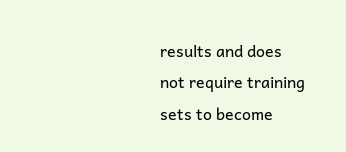results and does not require training sets to become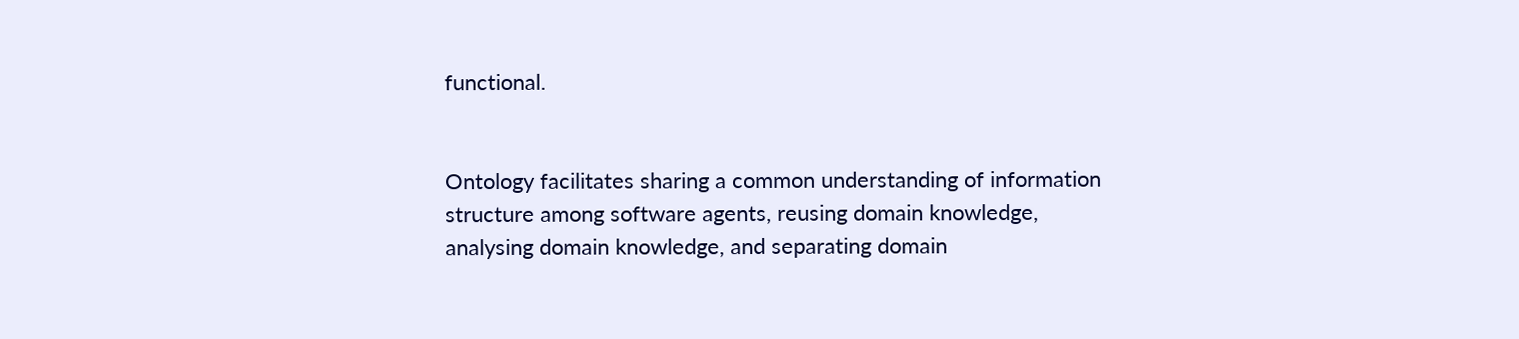functional.


Ontology facilitates sharing a common understanding of information structure among software agents, reusing domain knowledge, analysing domain knowledge, and separating domain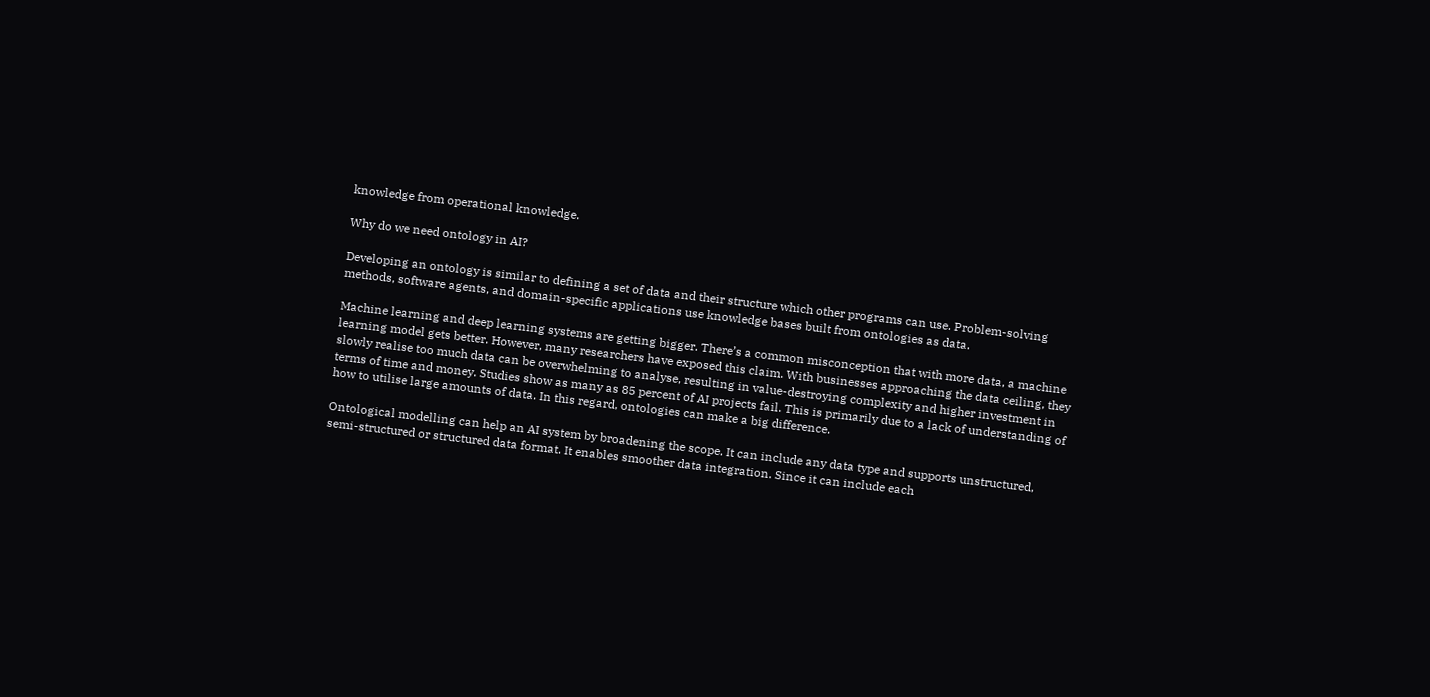knowledge from operational knowledge.

Why do we need ontology in AI?

Developing an ontology is similar to defining a set of data and their structure which other programs can use. Problem-solving methods, software agents, and domain-specific applications use knowledge bases built from ontologies as data.

Machine learning and deep learning systems are getting bigger. There’s a common misconception that with more data, a machine learning model gets better. However, many researchers have exposed this claim. With businesses approaching the data ceiling, they slowly realise too much data can be overwhelming to analyse, resulting in value-destroying complexity and higher investment in terms of time and money. Studies show as many as 85 percent of AI projects fail. This is primarily due to a lack of understanding of how to utilise large amounts of data. In this regard, ontologies can make a big difference.

Ontological modelling can help an AI system by broadening the scope. It can include any data type and supports unstructured, semi-structured or structured data format. It enables smoother data integration. Since it can include each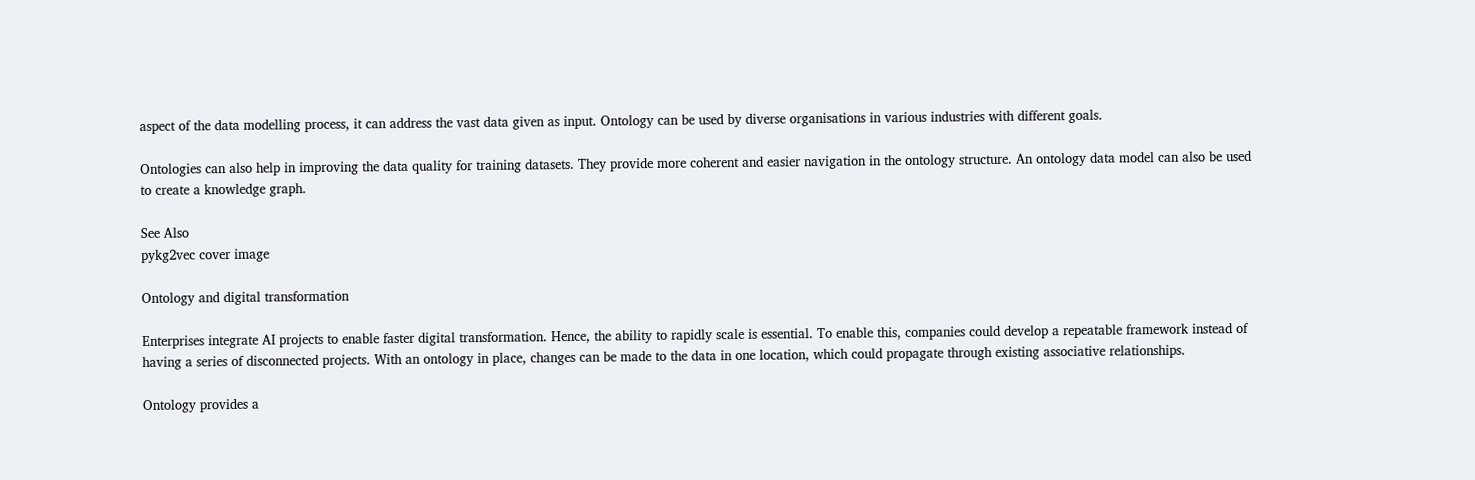aspect of the data modelling process, it can address the vast data given as input. Ontology can be used by diverse organisations in various industries with different goals.

Ontologies can also help in improving the data quality for training datasets. They provide more coherent and easier navigation in the ontology structure. An ontology data model can also be used to create a knowledge graph.

See Also
pykg2vec cover image

Ontology and digital transformation

Enterprises integrate AI projects to enable faster digital transformation. Hence, the ability to rapidly scale is essential. To enable this, companies could develop a repeatable framework instead of having a series of disconnected projects. With an ontology in place, changes can be made to the data in one location, which could propagate through existing associative relationships.

Ontology provides a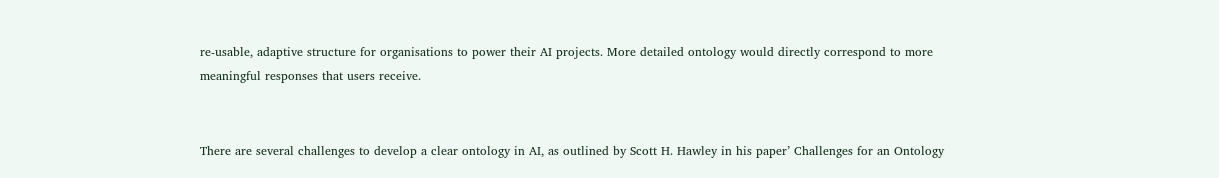re-usable, adaptive structure for organisations to power their AI projects. More detailed ontology would directly correspond to more meaningful responses that users receive.


There are several challenges to develop a clear ontology in AI, as outlined by Scott H. Hawley in his paper’ Challenges for an Ontology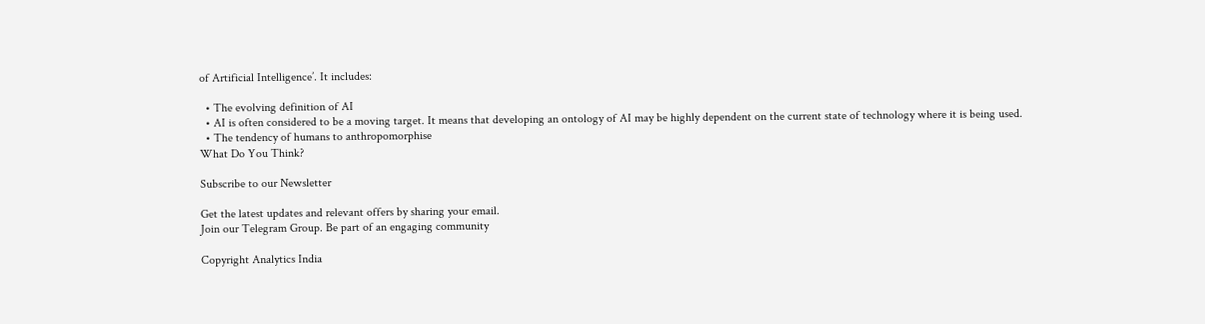of Artificial Intelligence’. It includes:

  • The evolving definition of AI
  • AI is often considered to be a moving target. It means that developing an ontology of AI may be highly dependent on the current state of technology where it is being used.
  • The tendency of humans to anthropomorphise
What Do You Think?

Subscribe to our Newsletter

Get the latest updates and relevant offers by sharing your email.
Join our Telegram Group. Be part of an engaging community

Copyright Analytics India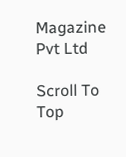Magazine Pvt Ltd

Scroll To Top